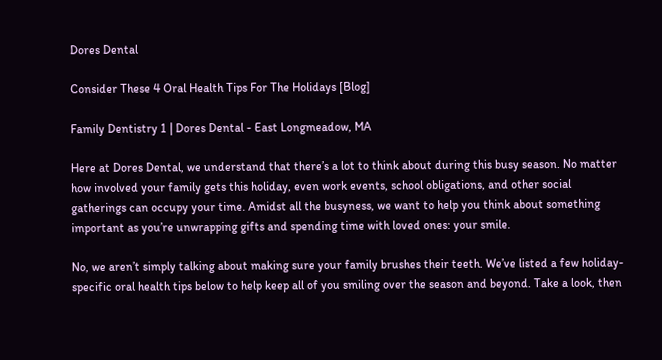Dores Dental

Consider These 4 Oral Health Tips For The Holidays [Blog]

Family Dentistry 1 | Dores Dental - East Longmeadow, MA

Here at Dores Dental, we understand that there’s a lot to think about during this busy season. No matter how involved your family gets this holiday, even work events, school obligations, and other social gatherings can occupy your time. Amidst all the busyness, we want to help you think about something important as you’re unwrapping gifts and spending time with loved ones: your smile.

No, we aren’t simply talking about making sure your family brushes their teeth. We’ve listed a few holiday-specific oral health tips below to help keep all of you smiling over the season and beyond. Take a look, then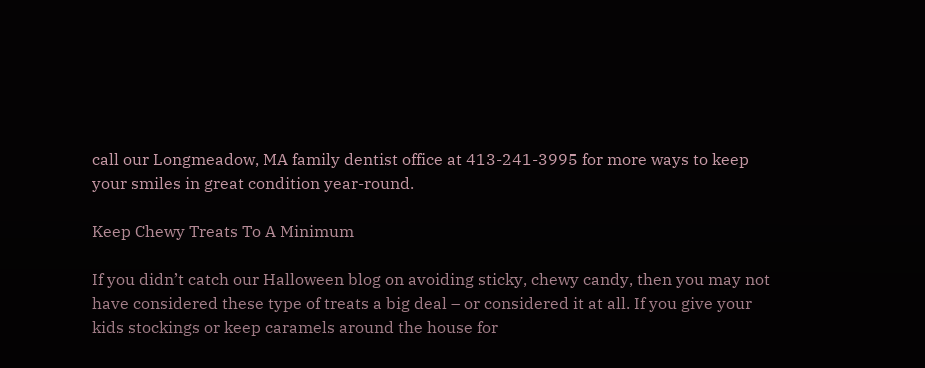call our Longmeadow, MA family dentist office at 413-241-3995 for more ways to keep your smiles in great condition year-round.

Keep Chewy Treats To A Minimum

If you didn’t catch our Halloween blog on avoiding sticky, chewy candy, then you may not have considered these type of treats a big deal – or considered it at all. If you give your kids stockings or keep caramels around the house for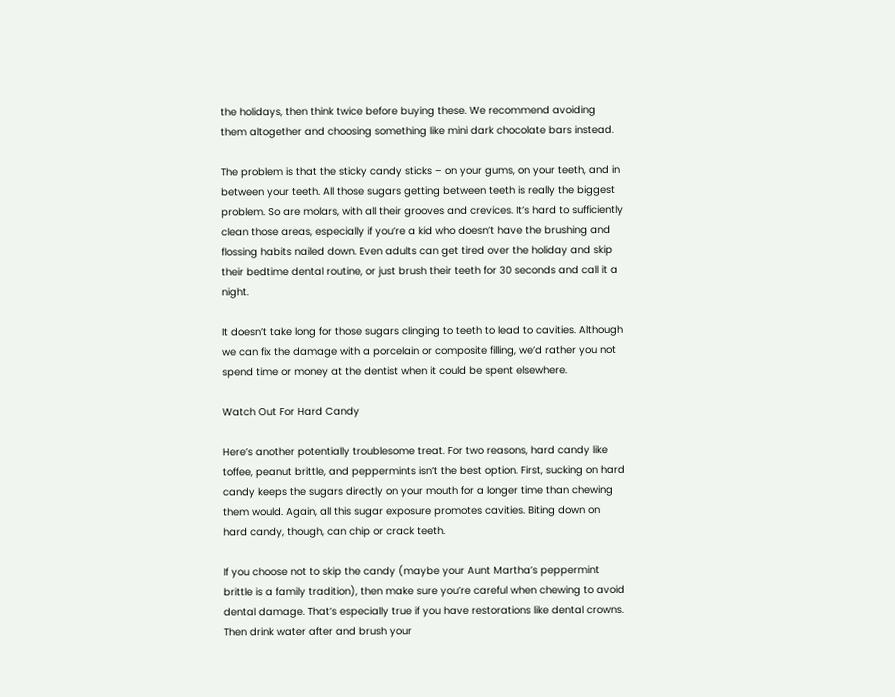the holidays, then think twice before buying these. We recommend avoiding them altogether and choosing something like mini dark chocolate bars instead.

The problem is that the sticky candy sticks – on your gums, on your teeth, and in between your teeth. All those sugars getting between teeth is really the biggest problem. So are molars, with all their grooves and crevices. It’s hard to sufficiently clean those areas, especially if you’re a kid who doesn’t have the brushing and flossing habits nailed down. Even adults can get tired over the holiday and skip their bedtime dental routine, or just brush their teeth for 30 seconds and call it a night.

It doesn’t take long for those sugars clinging to teeth to lead to cavities. Although we can fix the damage with a porcelain or composite filling, we’d rather you not spend time or money at the dentist when it could be spent elsewhere.

Watch Out For Hard Candy

Here’s another potentially troublesome treat. For two reasons, hard candy like toffee, peanut brittle, and peppermints isn’t the best option. First, sucking on hard candy keeps the sugars directly on your mouth for a longer time than chewing them would. Again, all this sugar exposure promotes cavities. Biting down on hard candy, though, can chip or crack teeth.

If you choose not to skip the candy (maybe your Aunt Martha’s peppermint brittle is a family tradition), then make sure you’re careful when chewing to avoid dental damage. That’s especially true if you have restorations like dental crowns. Then drink water after and brush your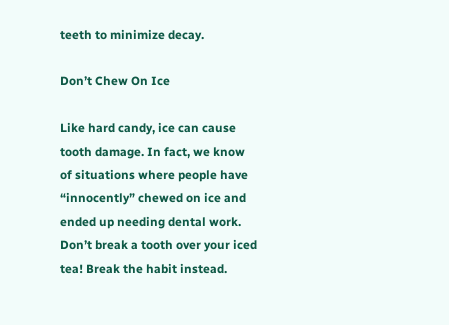teeth to minimize decay.

Don’t Chew On Ice

Like hard candy, ice can cause tooth damage. In fact, we know of situations where people have “innocently” chewed on ice and ended up needing dental work. Don’t break a tooth over your iced tea! Break the habit instead.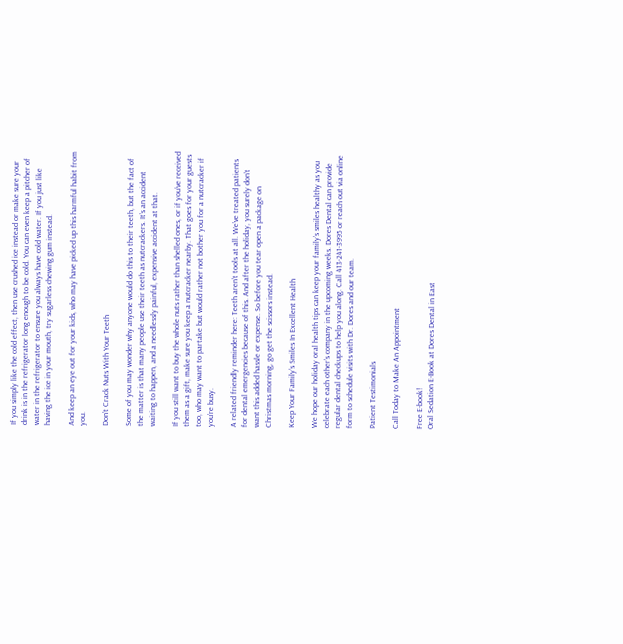If you simply like the cold effect, then use crushed ice instead or make sure your drink is in the refrigerator long enough to be cold. You can even keep a pitcher of water in the refrigerator to ensure you always have cold water. If you just like having the ice in your mouth, try sugarless chewing gum instead.

And keep an eye out for your kids, who may have picked up this harmful habit from you.

Don’t Crack Nuts With Your Teeth

Some of you may wonder why anyone would do this to their teeth, but the fact of the matter is that many people use their teeth as nutcrackers. It’s an accident waiting to happen, and a needlessly painful, expensive accident at that.

If you still want to buy the whole nuts rather than shelled ones, or if you’ve received them as a gift, make sure you keep a nutcracker nearby. That goes for your guests too, who may want to partake but would rather not bother you for a nutcracker if you’re busy.

A related friendly reminder here: Teeth aren’t tools at all. We’ve treated patients for dental emergencies because of this. And after the holiday, you surely don’t want this added hassle or expense. So before you tear open a package on Christmas morning, go get the scissors instead.

Keep Your Family’s Smiles In Excellent Health

We hope our holiday oral health tips can keep your family’s smiles healthy as you celebrate each other’s company in the upcoming weeks. Dores Dental can provide regular dental checkups to help you along. Call 413-241-3995 or reach out via online form to schedule visits with Dr. Dores and our team.

Patient Testimonials

Call Today to Make An Appointment

Free E-book!
Oral Sedation E-Book at Dores Dental in East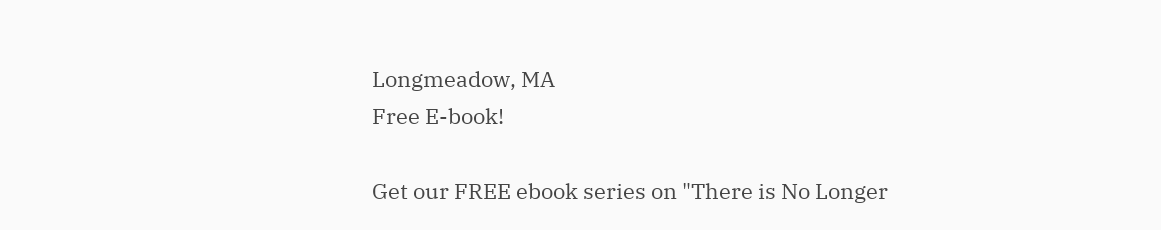Longmeadow, MA
Free E-book!

Get our FREE ebook series on "There is No Longer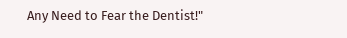Any Need to Fear the Dentist!"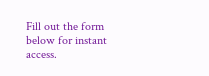Fill out the form below for instant access.